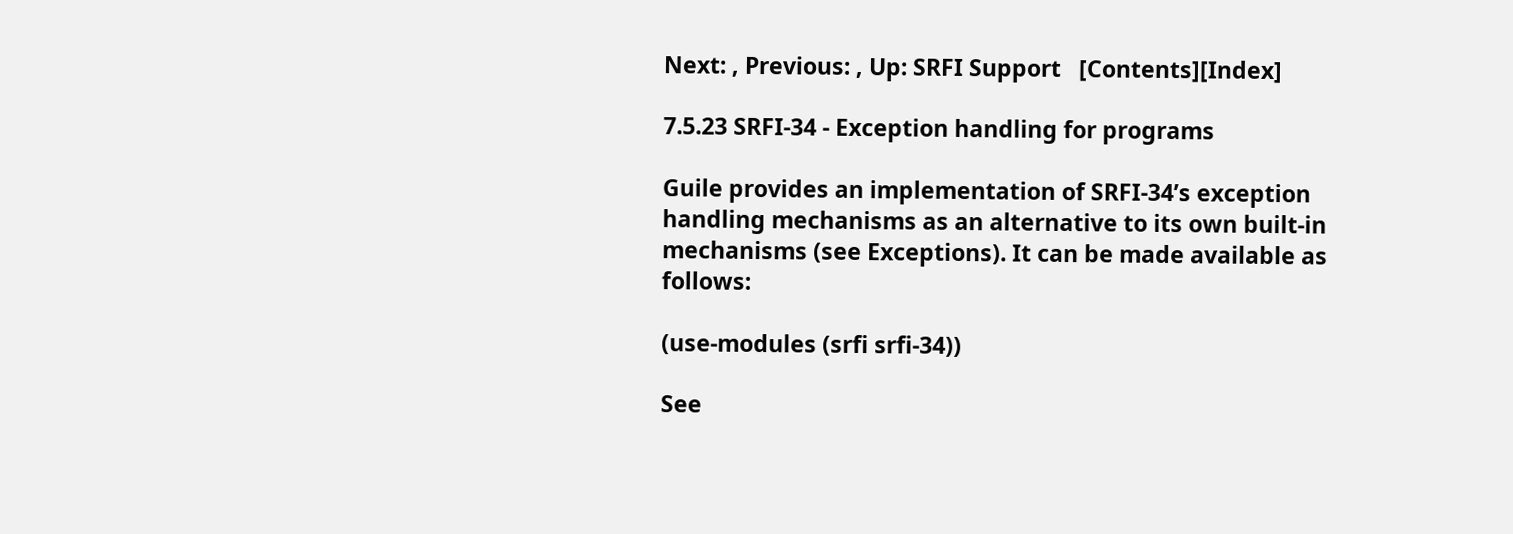Next: , Previous: , Up: SRFI Support   [Contents][Index]

7.5.23 SRFI-34 - Exception handling for programs

Guile provides an implementation of SRFI-34’s exception handling mechanisms as an alternative to its own built-in mechanisms (see Exceptions). It can be made available as follows:

(use-modules (srfi srfi-34))

See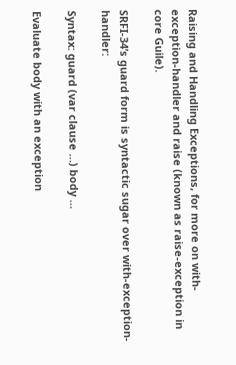Raising and Handling Exceptions, for more on with-exception-handler and raise (known as raise-exception in core Guile).

SRFI-34’s guard form is syntactic sugar over with-exception-handler:

Syntax: guard (var clause …) body …

Evaluate body with an exception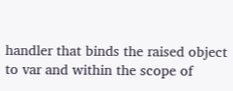handler that binds the raised object to var and within the scope of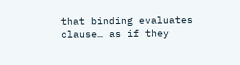that binding evaluates clause… as if they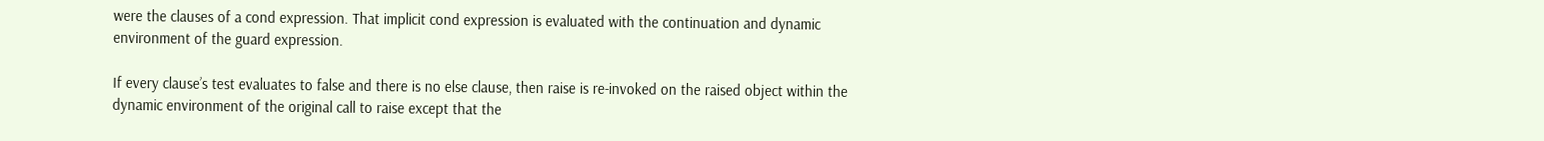were the clauses of a cond expression. That implicit cond expression is evaluated with the continuation and dynamic environment of the guard expression.

If every clause’s test evaluates to false and there is no else clause, then raise is re-invoked on the raised object within the dynamic environment of the original call to raise except that the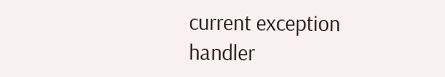current exception handler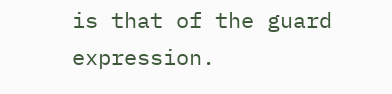is that of the guard expression.